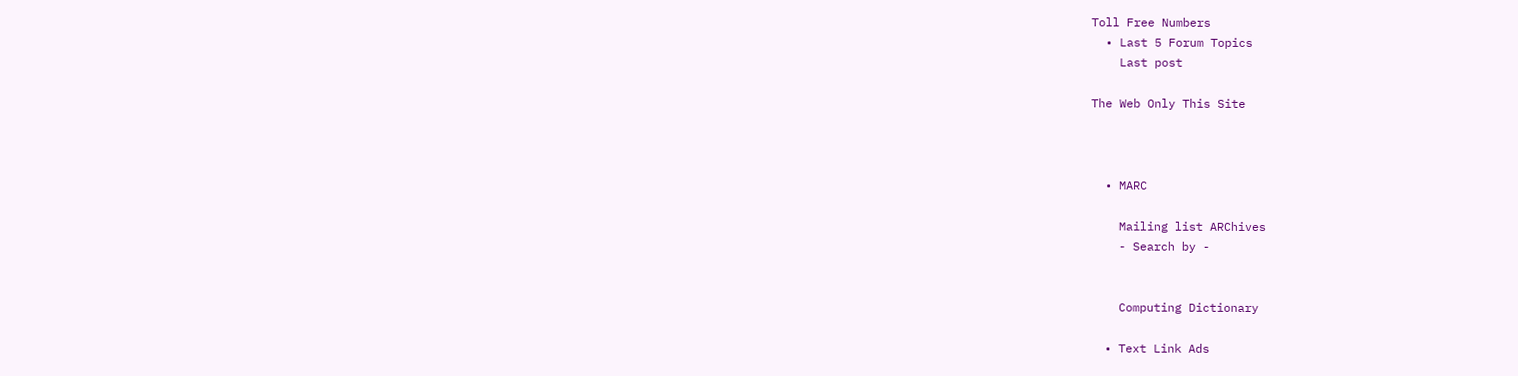Toll Free Numbers
  • Last 5 Forum Topics
    Last post

The Web Only This Site



  • MARC

    Mailing list ARChives
    - Search by -


    Computing Dictionary

  • Text Link Ads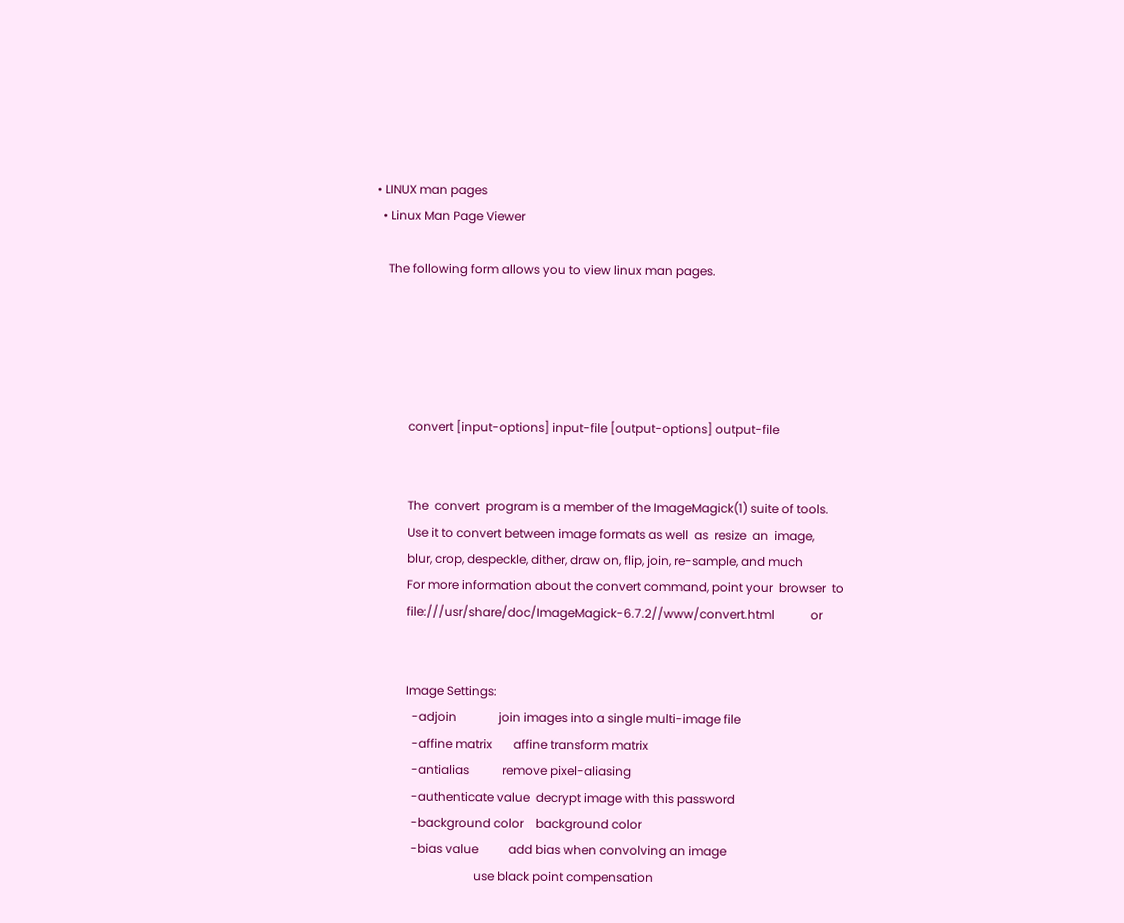• LINUX man pages
  • Linux Man Page Viewer

    The following form allows you to view linux man pages.





           convert [input-options] input-file [output-options] output-file


           The  convert  program is a member of the ImageMagick(1) suite of tools.
           Use it to convert between image formats as well  as  resize  an  image,
           blur, crop, despeckle, dither, draw on, flip, join, re-sample, and much
           For more information about the convert command, point your  browser  to
           file:///usr/share/doc/ImageMagick-6.7.2//www/convert.html            or


           Image Settings:
             -adjoin              join images into a single multi-image file
             -affine matrix       affine transform matrix
             -antialias           remove pixel-aliasing
             -authenticate value  decrypt image with this password
             -background color    background color
             -bias value          add bias when convolving an image
                                  use black point compensation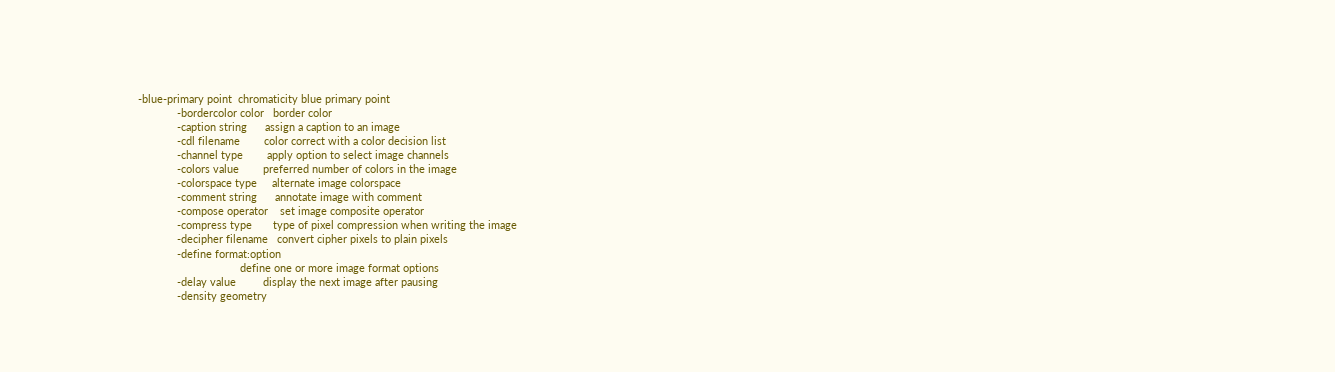-blue-primary point  chromaticity blue primary point
             -bordercolor color   border color
             -caption string      assign a caption to an image
             -cdl filename        color correct with a color decision list
             -channel type        apply option to select image channels
             -colors value        preferred number of colors in the image
             -colorspace type     alternate image colorspace
             -comment string      annotate image with comment
             -compose operator    set image composite operator
             -compress type       type of pixel compression when writing the image
             -decipher filename   convert cipher pixels to plain pixels
             -define format:option
                                  define one or more image format options
             -delay value         display the next image after pausing
             -density geometry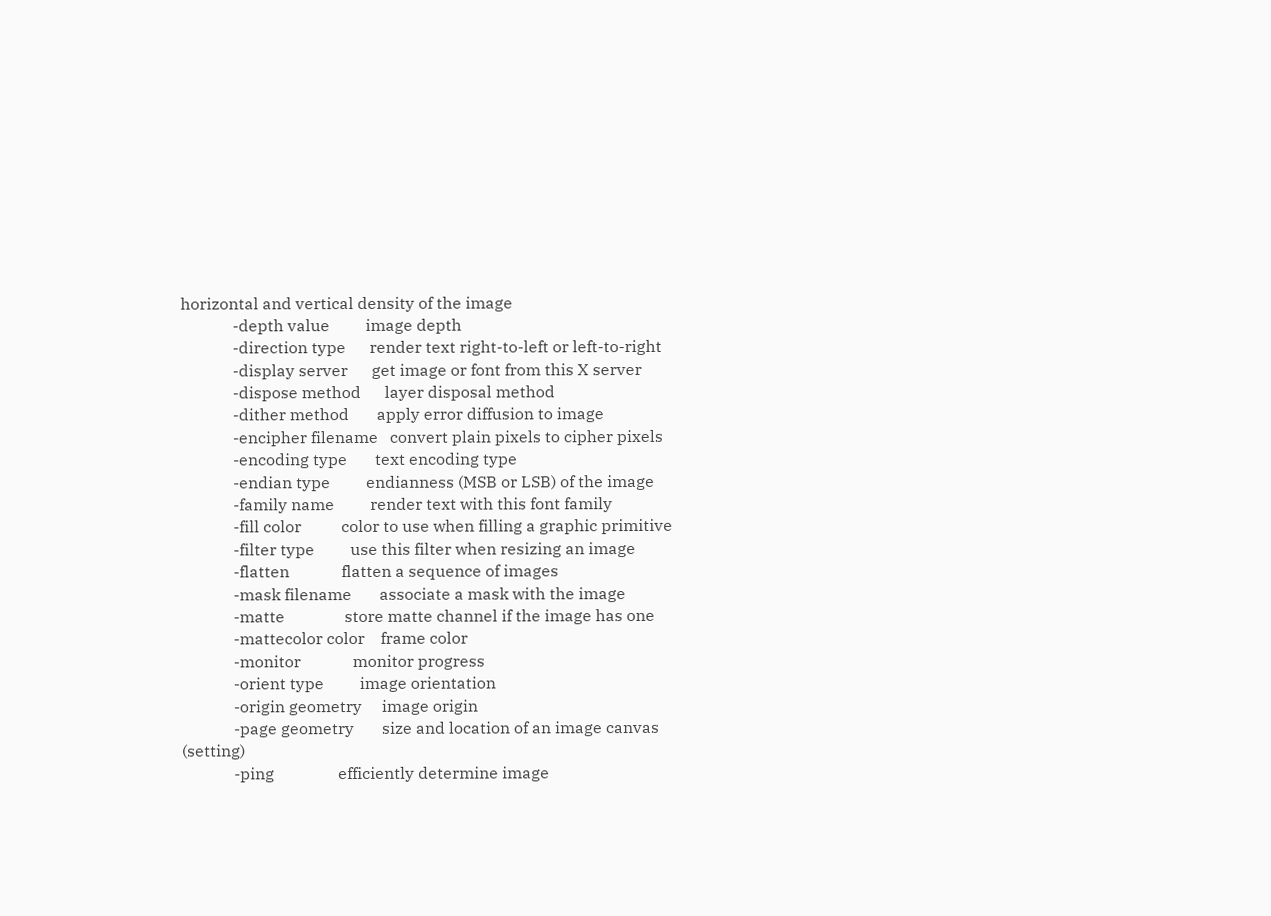horizontal and vertical density of the image
             -depth value         image depth
             -direction type      render text right-to-left or left-to-right
             -display server      get image or font from this X server
             -dispose method      layer disposal method
             -dither method       apply error diffusion to image
             -encipher filename   convert plain pixels to cipher pixels
             -encoding type       text encoding type
             -endian type         endianness (MSB or LSB) of the image
             -family name         render text with this font family
             -fill color          color to use when filling a graphic primitive
             -filter type         use this filter when resizing an image
             -flatten             flatten a sequence of images
             -mask filename       associate a mask with the image
             -matte               store matte channel if the image has one
             -mattecolor color    frame color
             -monitor             monitor progress
             -orient type         image orientation
             -origin geometry     image origin
             -page geometry       size and location of an image canvas (setting)
             -ping                efficiently determine image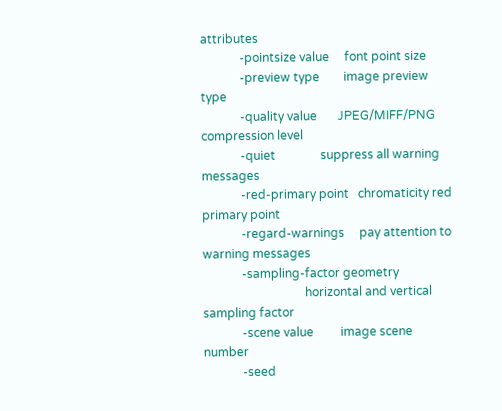attributes
             -pointsize value     font point size
             -preview type        image preview type
             -quality value       JPEG/MIFF/PNG compression level
             -quiet               suppress all warning messages
             -red-primary point   chromaticity red primary point
             -regard-warnings     pay attention to warning messages
             -sampling-factor geometry
                                  horizontal and vertical sampling factor
             -scene value         image scene number
             -seed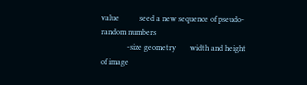value          seed a new sequence of pseudo-random numbers
             -size geometry       width and height of image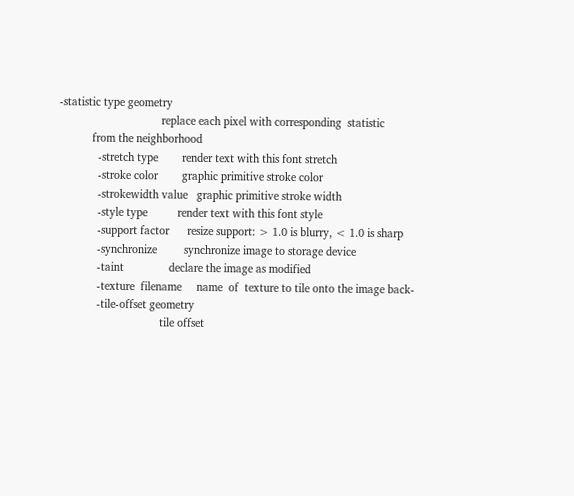-statistic type geometry
                                  replace each pixel with corresponding  statistic
           from the neighborhood
             -stretch type        render text with this font stretch
             -stroke color        graphic primitive stroke color
             -strokewidth value   graphic primitive stroke width
             -style type          render text with this font style
             -support factor      resize support: > 1.0 is blurry, < 1.0 is sharp
             -synchronize         synchronize image to storage device
             -taint               declare the image as modified
             -texture  filename     name  of  texture to tile onto the image back-
             -tile-offset geometry
                                  tile offset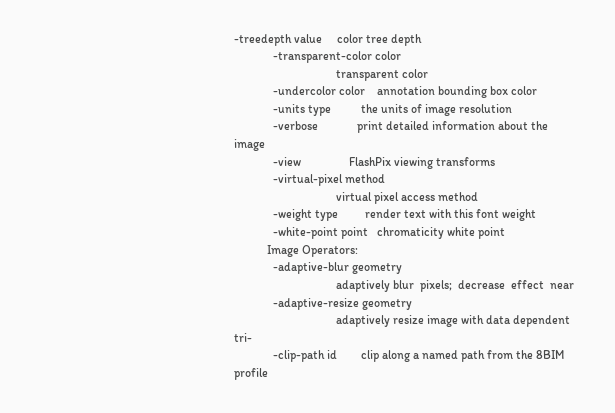-treedepth value     color tree depth
             -transparent-color color
                                  transparent color
             -undercolor color    annotation bounding box color
             -units type          the units of image resolution
             -verbose             print detailed information about the image
             -view                FlashPix viewing transforms
             -virtual-pixel method
                                  virtual pixel access method
             -weight type         render text with this font weight
             -white-point point   chromaticity white point
           Image Operators:
             -adaptive-blur geometry
                                  adaptively blur  pixels;  decrease  effect  near
             -adaptive-resize geometry
                                  adaptively resize image with data dependent tri-
             -clip-path id        clip along a named path from the 8BIM profile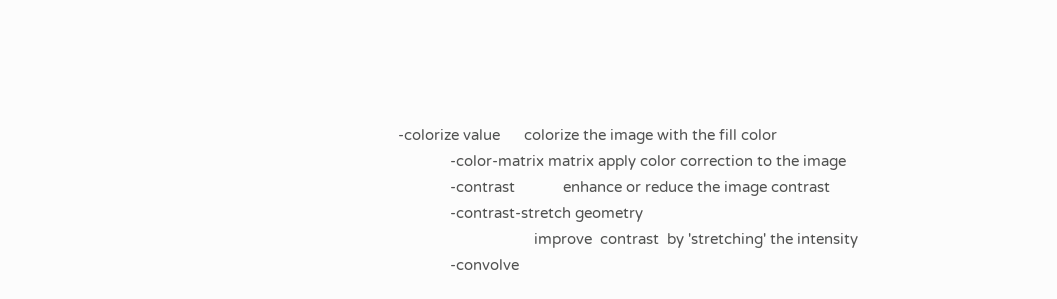-colorize value      colorize the image with the fill color
             -color-matrix matrix apply color correction to the image
             -contrast            enhance or reduce the image contrast
             -contrast-stretch geometry
                                  improve  contrast  by 'stretching' the intensity
             -convolve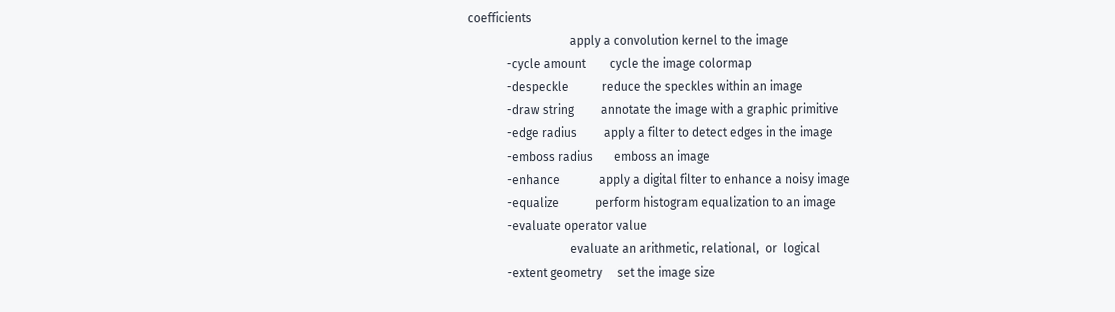coefficients
                                  apply a convolution kernel to the image
             -cycle amount        cycle the image colormap
             -despeckle           reduce the speckles within an image
             -draw string         annotate the image with a graphic primitive
             -edge radius         apply a filter to detect edges in the image
             -emboss radius       emboss an image
             -enhance             apply a digital filter to enhance a noisy image
             -equalize            perform histogram equalization to an image
             -evaluate operator value
                                  evaluate an arithmetic, relational,  or  logical
             -extent geometry     set the image size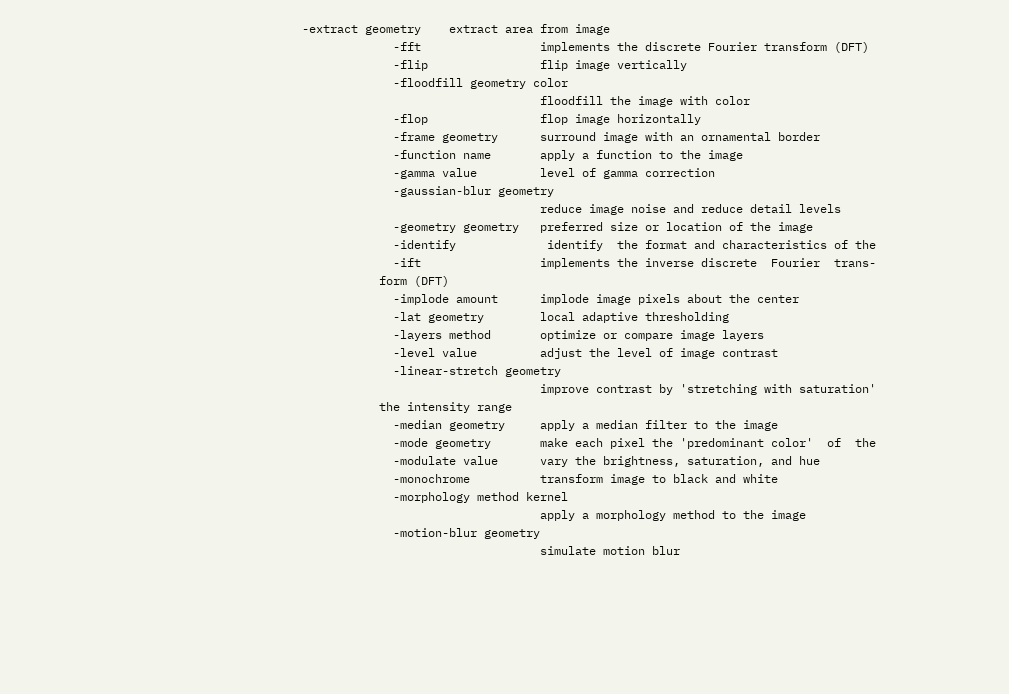-extract geometry    extract area from image
             -fft                 implements the discrete Fourier transform (DFT)
             -flip                flip image vertically
             -floodfill geometry color
                                  floodfill the image with color
             -flop                flop image horizontally
             -frame geometry      surround image with an ornamental border
             -function name       apply a function to the image
             -gamma value         level of gamma correction
             -gaussian-blur geometry
                                  reduce image noise and reduce detail levels
             -geometry geometry   preferred size or location of the image
             -identify             identify  the format and characteristics of the
             -ift                 implements the inverse discrete  Fourier  trans-
           form (DFT)
             -implode amount      implode image pixels about the center
             -lat geometry        local adaptive thresholding
             -layers method       optimize or compare image layers
             -level value         adjust the level of image contrast
             -linear-stretch geometry
                                  improve contrast by 'stretching with saturation'
           the intensity range
             -median geometry     apply a median filter to the image
             -mode geometry       make each pixel the 'predominant color'  of  the
             -modulate value      vary the brightness, saturation, and hue
             -monochrome          transform image to black and white
             -morphology method kernel
                                  apply a morphology method to the image
             -motion-blur geometry
                                  simulate motion blur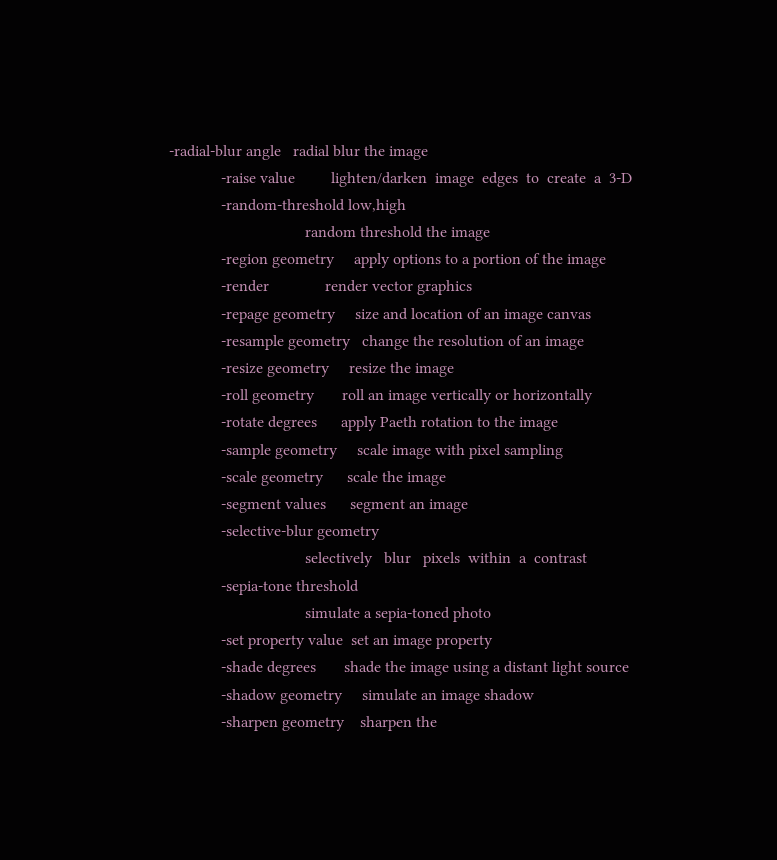-radial-blur angle   radial blur the image
             -raise value         lighten/darken  image  edges  to  create  a  3-D
             -random-threshold low,high
                                  random threshold the image
             -region geometry     apply options to a portion of the image
             -render              render vector graphics
             -repage geometry     size and location of an image canvas
             -resample geometry   change the resolution of an image
             -resize geometry     resize the image
             -roll geometry       roll an image vertically or horizontally
             -rotate degrees      apply Paeth rotation to the image
             -sample geometry     scale image with pixel sampling
             -scale geometry      scale the image
             -segment values      segment an image
             -selective-blur geometry
                                  selectively   blur   pixels  within  a  contrast
             -sepia-tone threshold
                                  simulate a sepia-toned photo
             -set property value  set an image property
             -shade degrees       shade the image using a distant light source
             -shadow geometry     simulate an image shadow
             -sharpen geometry    sharpen the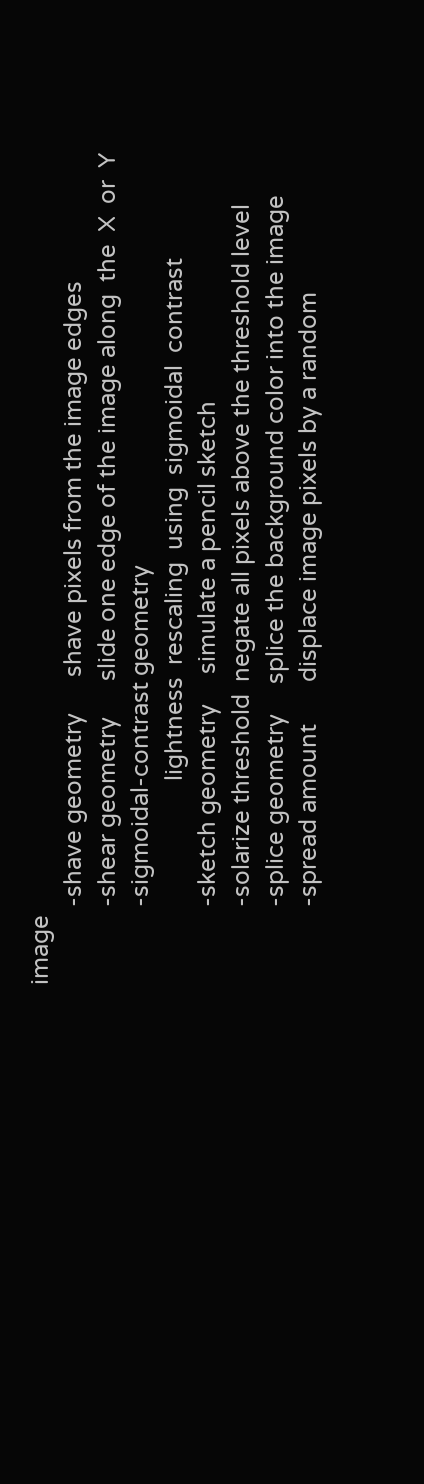image
             -shave geometry      shave pixels from the image edges
             -shear geometry      slide one edge of the image along  the  X  or  Y
             -sigmoidal-contrast geometry
                                  lightness  rescaling  using  sigmoidal  contrast
             -sketch geometry     simulate a pencil sketch
             -solarize threshold  negate all pixels above the threshold level
             -splice geometry     splice the background color into the image
             -spread amount       displace image pixels by a random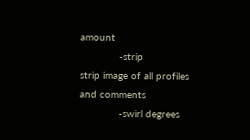amount
             -strip               strip image of all profiles and comments
             -swirl degrees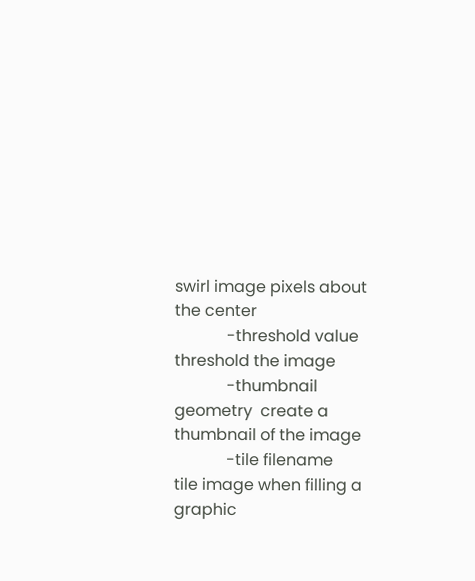swirl image pixels about the center
             -threshold value     threshold the image
             -thumbnail geometry  create a thumbnail of the image
             -tile filename       tile image when filling a graphic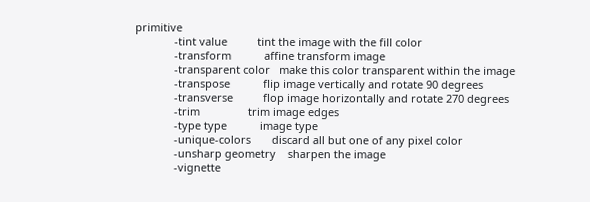primitive
             -tint value          tint the image with the fill color
             -transform           affine transform image
             -transparent color   make this color transparent within the image
             -transpose           flip image vertically and rotate 90 degrees
             -transverse          flop image horizontally and rotate 270 degrees
             -trim                trim image edges
             -type type           image type
             -unique-colors       discard all but one of any pixel color
             -unsharp geometry    sharpen the image
             -vignette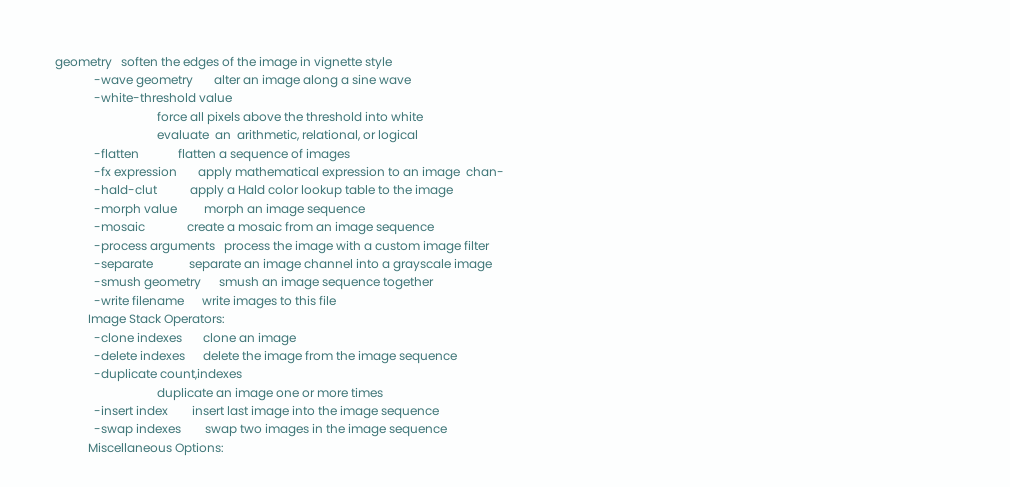geometry   soften the edges of the image in vignette style
             -wave geometry       alter an image along a sine wave
             -white-threshold value
                                  force all pixels above the threshold into white
                                  evaluate  an  arithmetic, relational, or logical
             -flatten             flatten a sequence of images
             -fx expression       apply mathematical expression to an image  chan-
             -hald-clut           apply a Hald color lookup table to the image
             -morph value         morph an image sequence
             -mosaic              create a mosaic from an image sequence
             -process arguments   process the image with a custom image filter
             -separate            separate an image channel into a grayscale image
             -smush geometry      smush an image sequence together
             -write filename      write images to this file
           Image Stack Operators:
             -clone indexes       clone an image
             -delete indexes      delete the image from the image sequence
             -duplicate count,indexes
                                  duplicate an image one or more times
             -insert index        insert last image into the image sequence
             -swap indexes        swap two images in the image sequence
           Miscellaneous Options: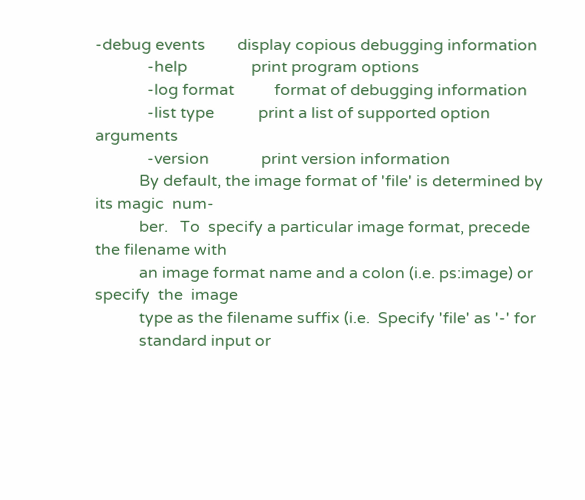-debug events        display copious debugging information
             -help                print program options
             -log format          format of debugging information
             -list type           print a list of supported option arguments
             -version             print version information
           By default, the image format of 'file' is determined by its magic  num-
           ber.   To  specify a particular image format, precede the filename with
           an image format name and a colon (i.e. ps:image) or specify  the  image
           type as the filename suffix (i.e.  Specify 'file' as '-' for
           standard input or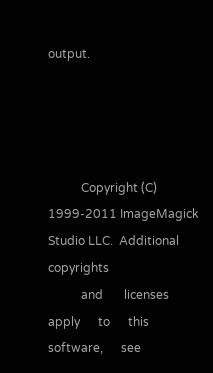output.




           Copyright (C) 1999-2011 ImageMagick Studio LLC.  Additional  copyrights
           and       licenses      apply      to      this      software,      see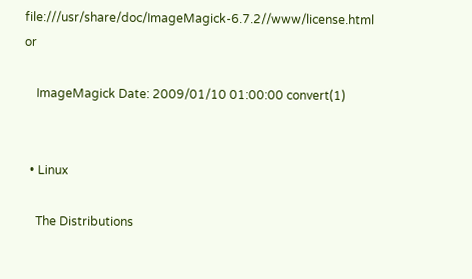file:///usr/share/doc/ImageMagick-6.7.2//www/license.html            or

    ImageMagick Date: 2009/01/10 01:00:00 convert(1)


  • Linux

    The Distributions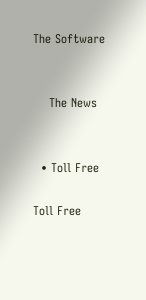The Software


    The News


  • Toll Free

Toll Free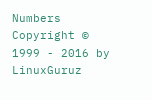Numbers
Copyright © 1999 - 2016 by LinuxGuruz